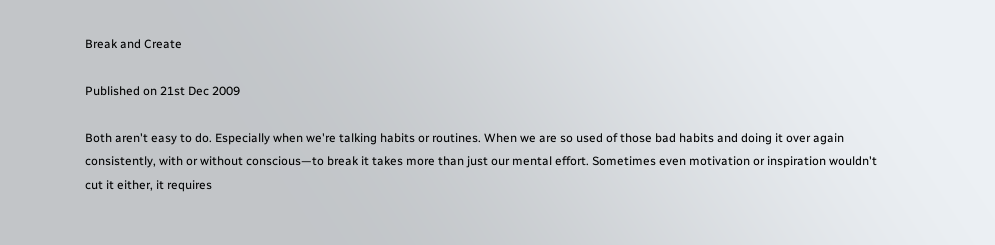Break and Create

Published on 21st Dec 2009

Both aren't easy to do. Especially when we're talking habits or routines. When we are so used of those bad habits and doing it over again consistently, with or without conscious—to break it takes more than just our mental effort. Sometimes even motivation or inspiration wouldn't cut it either, it requires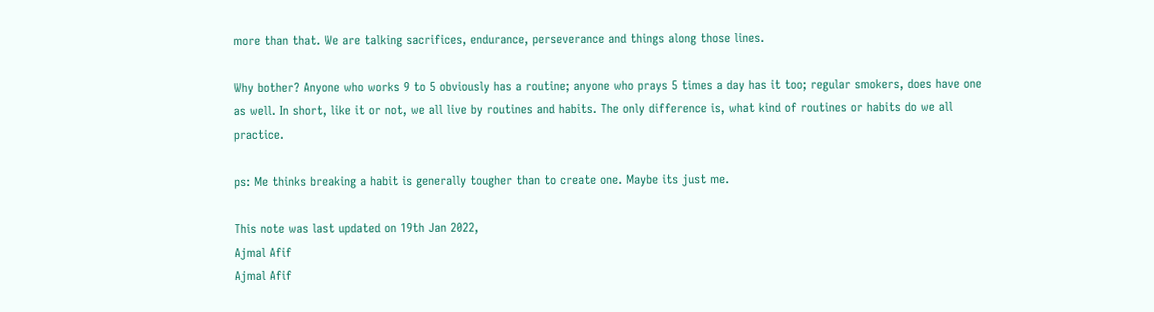more than that. We are talking sacrifices, endurance, perseverance and things along those lines.

Why bother? Anyone who works 9 to 5 obviously has a routine; anyone who prays 5 times a day has it too; regular smokers, does have one as well. In short, like it or not, we all live by routines and habits. The only difference is, what kind of routines or habits do we all practice.

ps: Me thinks breaking a habit is generally tougher than to create one. Maybe its just me.

This note was last updated on 19th Jan 2022,
Ajmal Afif
Ajmal Afif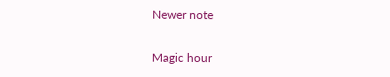Newer note

Magic hour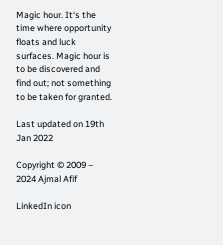Magic hour. It‘s the time where opportunity floats and luck surfaces. Magic hour is to be discovered and find out; not something to be taken for granted.

Last updated on 19th Jan 2022

Copyright © 2009 – 2024 Ajmal Afif

LinkedIn icon